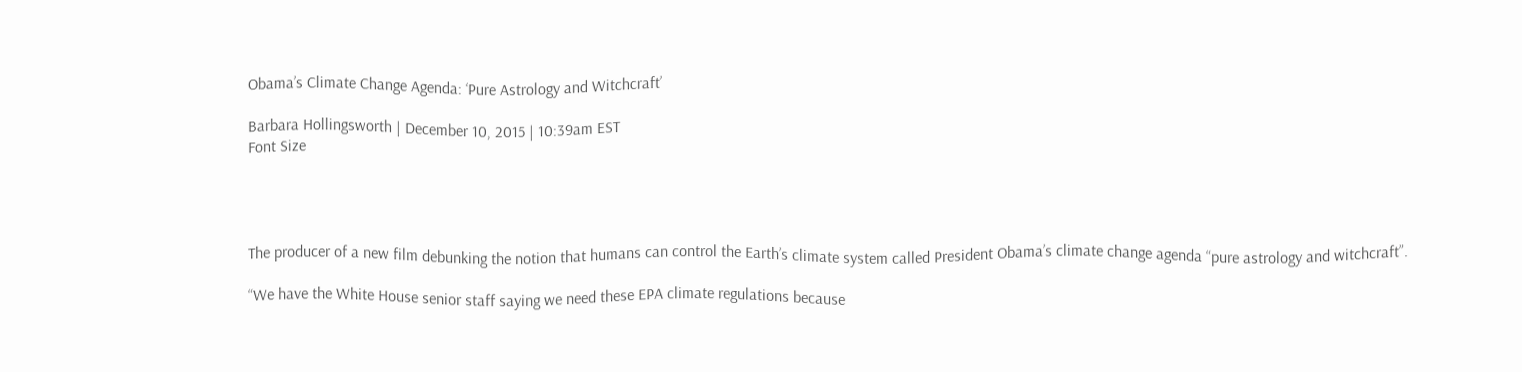Obama’s Climate Change Agenda: ‘Pure Astrology and Witchcraft’

Barbara Hollingsworth | December 10, 2015 | 10:39am EST
Font Size




The producer of a new film debunking the notion that humans can control the Earth’s climate system called President Obama’s climate change agenda “pure astrology and witchcraft”.

“We have the White House senior staff saying we need these EPA climate regulations because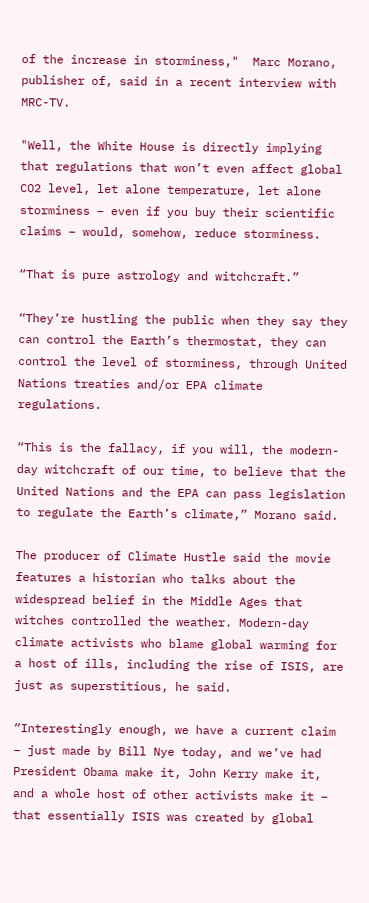of the increase in storminess,"  Marc Morano, publisher of, said in a recent interview with MRC-TV.

"Well, the White House is directly implying that regulations that won’t even affect global CO2 level, let alone temperature, let alone storminess – even if you buy their scientific claims – would, somehow, reduce storminess.

“That is pure astrology and witchcraft.”

“They’re hustling the public when they say they can control the Earth’s thermostat, they can control the level of storminess, through United Nations treaties and/or EPA climate regulations.

“This is the fallacy, if you will, the modern-day witchcraft of our time, to believe that the United Nations and the EPA can pass legislation to regulate the Earth’s climate,” Morano said.

The producer of Climate Hustle said the movie features a historian who talks about the widespread belief in the Middle Ages that witches controlled the weather. Modern-day climate activists who blame global warming for a host of ills, including the rise of ISIS, are just as superstitious, he said.

“Interestingly enough, we have a current claim – just made by Bill Nye today, and we’ve had President Obama make it, John Kerry make it, and a whole host of other activists make it – that essentially ISIS was created by global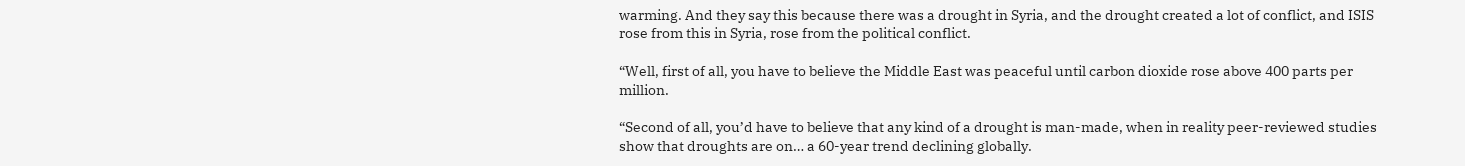warming. And they say this because there was a drought in Syria, and the drought created a lot of conflict, and ISIS rose from this in Syria, rose from the political conflict.

“Well, first of all, you have to believe the Middle East was peaceful until carbon dioxide rose above 400 parts per million.

“Second of all, you’d have to believe that any kind of a drought is man-made, when in reality peer-reviewed studies show that droughts are on… a 60-year trend declining globally.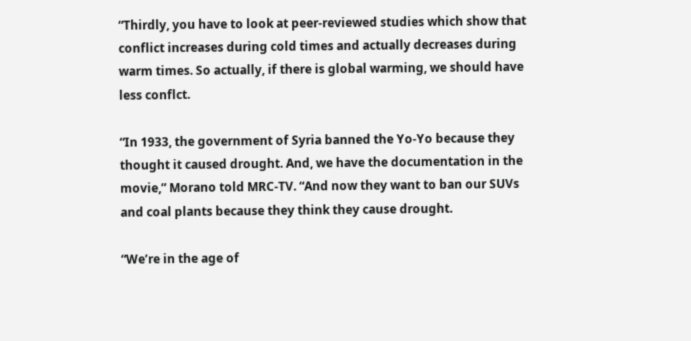“Thirdly, you have to look at peer-reviewed studies which show that conflict increases during cold times and actually decreases during warm times. So actually, if there is global warming, we should have less conflct.

“In 1933, the government of Syria banned the Yo-Yo because they thought it caused drought. And, we have the documentation in the movie,” Morano told MRC-TV. “And now they want to ban our SUVs and coal plants because they think they cause drought.

“We’re in the age of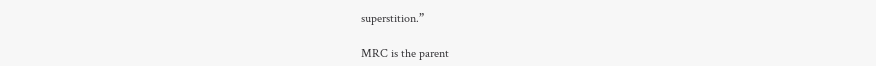superstition.”

MRC is the parent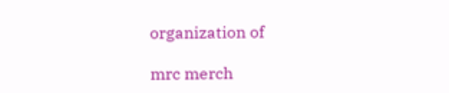organization of

mrc merch